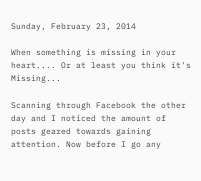Sunday, February 23, 2014

When something is missing in your heart.... Or at least you think it's Missing...

Scanning through Facebook the other day and I noticed the amount of posts geared towards gaining attention. Now before I go any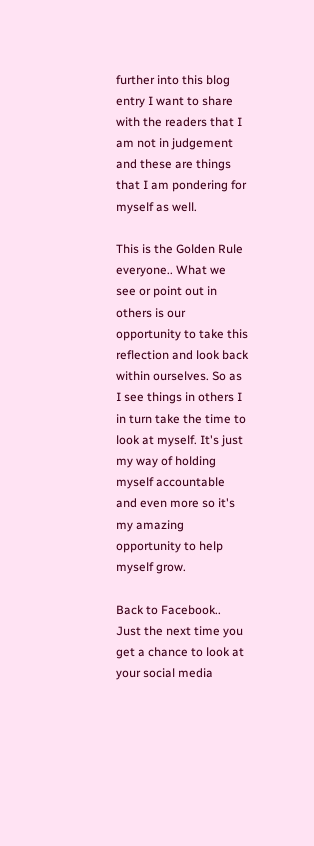further into this blog entry I want to share with the readers that I am not in judgement and these are things that I am pondering for myself as well.

This is the Golden Rule everyone.. What we see or point out in others is our opportunity to take this reflection and look back within ourselves. So as I see things in others I in turn take the time to look at myself. It's just my way of holding myself accountable and even more so it's my amazing opportunity to help myself grow.

Back to Facebook.. Just the next time you get a chance to look at your social media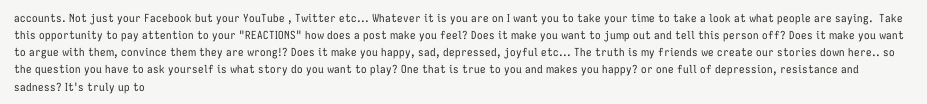accounts. Not just your Facebook but your YouTube , Twitter etc... Whatever it is you are on I want you to take your time to take a look at what people are saying.  Take this opportunity to pay attention to your "REACTIONS" how does a post make you feel? Does it make you want to jump out and tell this person off? Does it make you want to argue with them, convince them they are wrong!? Does it make you happy, sad, depressed, joyful etc... The truth is my friends we create our stories down here.. so the question you have to ask yourself is what story do you want to play? One that is true to you and makes you happy? or one full of depression, resistance and sadness? It's truly up to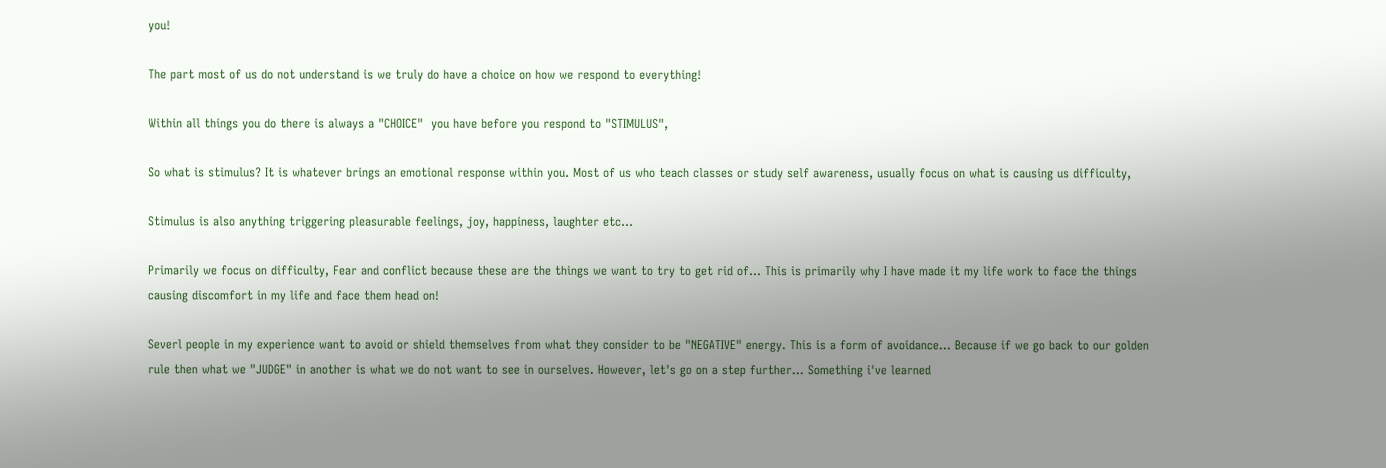you!

The part most of us do not understand is we truly do have a choice on how we respond to everything!

Within all things you do there is always a "CHOICE"  you have before you respond to "STIMULUS",

So what is stimulus? It is whatever brings an emotional response within you. Most of us who teach classes or study self awareness, usually focus on what is causing us difficulty,

Stimulus is also anything triggering pleasurable feelings, joy, happiness, laughter etc...

Primarily we focus on difficulty, Fear and conflict because these are the things we want to try to get rid of... This is primarily why I have made it my life work to face the things causing discomfort in my life and face them head on!

Severl people in my experience want to avoid or shield themselves from what they consider to be "NEGATIVE" energy. This is a form of avoidance... Because if we go back to our golden rule then what we "JUDGE" in another is what we do not want to see in ourselves. However, let's go on a step further... Something i've learned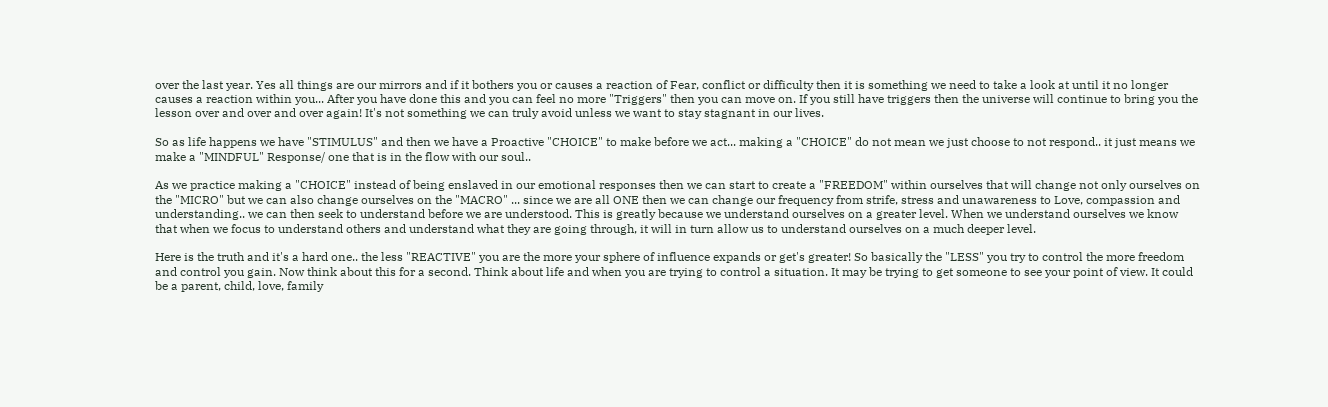over the last year. Yes all things are our mirrors and if it bothers you or causes a reaction of Fear, conflict or difficulty then it is something we need to take a look at until it no longer causes a reaction within you... After you have done this and you can feel no more "Triggers" then you can move on. If you still have triggers then the universe will continue to bring you the lesson over and over and over again! It's not something we can truly avoid unless we want to stay stagnant in our lives.

So as life happens we have "STIMULUS" and then we have a Proactive "CHOICE" to make before we act... making a "CHOICE" do not mean we just choose to not respond.. it just means we make a "MINDFUL" Response/ one that is in the flow with our soul..

As we practice making a "CHOICE" instead of being enslaved in our emotional responses then we can start to create a "FREEDOM" within ourselves that will change not only ourselves on the "MICRO" but we can also change ourselves on the "MACRO" ... since we are all ONE then we can change our frequency from strife, stress and unawareness to Love, compassion and understanding.. we can then seek to understand before we are understood. This is greatly because we understand ourselves on a greater level. When we understand ourselves we know that when we focus to understand others and understand what they are going through, it will in turn allow us to understand ourselves on a much deeper level.

Here is the truth and it's a hard one.. the less "REACTIVE" you are the more your sphere of influence expands or get's greater! So basically the "LESS" you try to control the more freedom and control you gain. Now think about this for a second. Think about life and when you are trying to control a situation. It may be trying to get someone to see your point of view. It could be a parent, child, love, family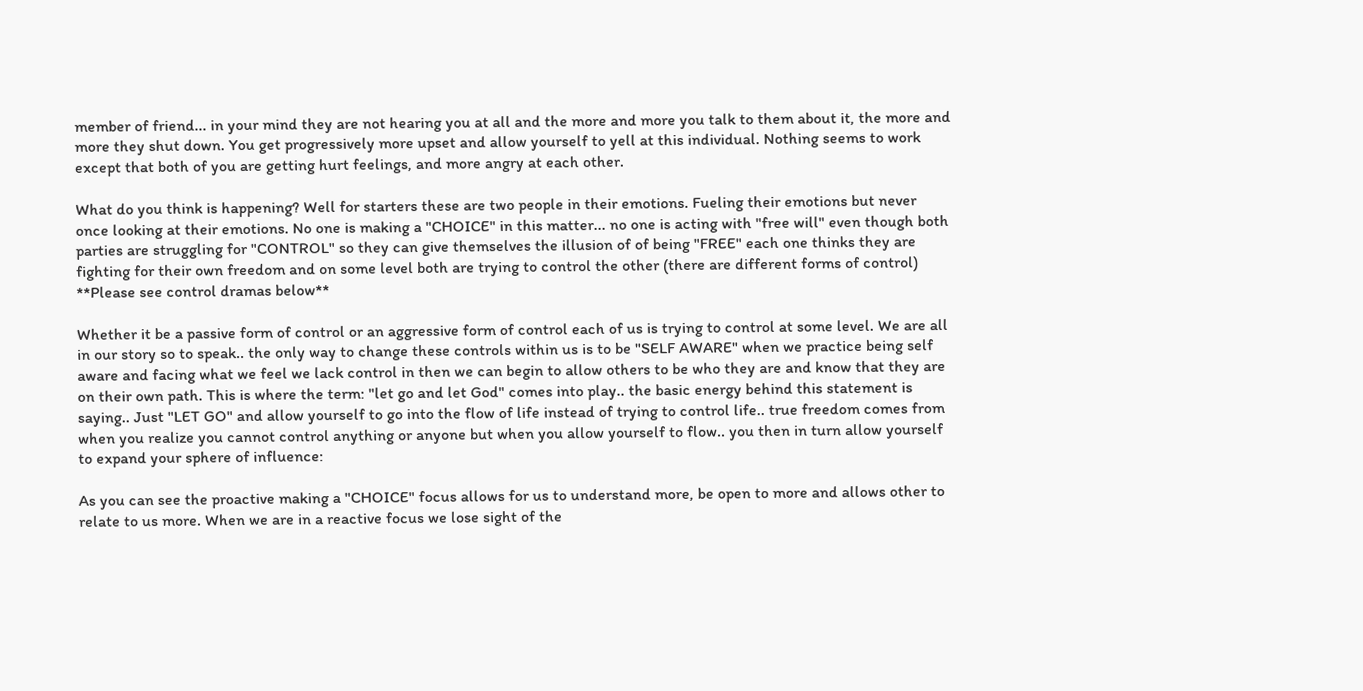member of friend... in your mind they are not hearing you at all and the more and more you talk to them about it, the more and more they shut down. You get progressively more upset and allow yourself to yell at this individual. Nothing seems to work except that both of you are getting hurt feelings, and more angry at each other.

What do you think is happening? Well for starters these are two people in their emotions. Fueling their emotions but never once looking at their emotions. No one is making a "CHOICE" in this matter... no one is acting with "free will" even though both parties are struggling for "CONTROL" so they can give themselves the illusion of of being "FREE" each one thinks they are fighting for their own freedom and on some level both are trying to control the other (there are different forms of control) **Please see control dramas below**

Whether it be a passive form of control or an aggressive form of control each of us is trying to control at some level. We are all in our story so to speak.. the only way to change these controls within us is to be "SELF AWARE" when we practice being self aware and facing what we feel we lack control in then we can begin to allow others to be who they are and know that they are on their own path. This is where the term: "let go and let God" comes into play.. the basic energy behind this statement is saying.. Just "LET GO" and allow yourself to go into the flow of life instead of trying to control life.. true freedom comes from when you realize you cannot control anything or anyone but when you allow yourself to flow.. you then in turn allow yourself to expand your sphere of influence:

As you can see the proactive making a "CHOICE" focus allows for us to understand more, be open to more and allows other to relate to us more. When we are in a reactive focus we lose sight of the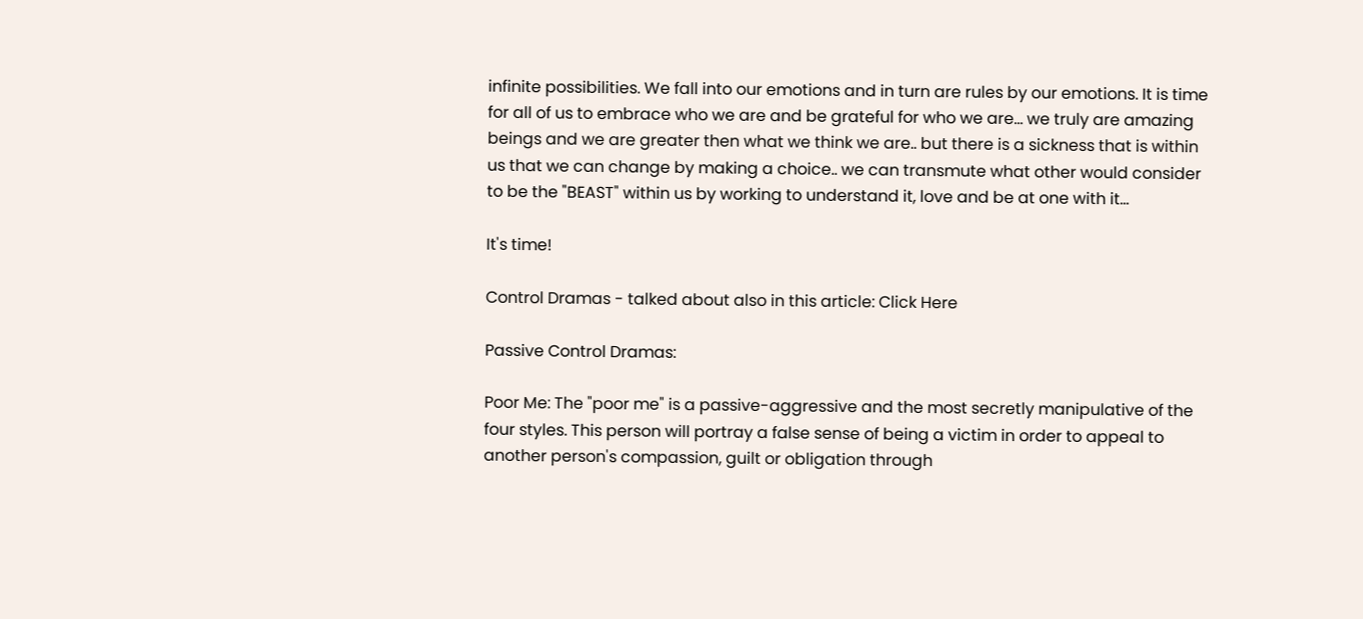infinite possibilities. We fall into our emotions and in turn are rules by our emotions. It is time for all of us to embrace who we are and be grateful for who we are... we truly are amazing beings and we are greater then what we think we are.. but there is a sickness that is within us that we can change by making a choice.. we can transmute what other would consider to be the "BEAST" within us by working to understand it, love and be at one with it...

It's time!

Control Dramas - talked about also in this article: Click Here

Passive Control Dramas:

Poor Me: The "poor me" is a passive-aggressive and the most secretly manipulative of the four styles. This person will portray a false sense of being a victim in order to appeal to another person's compassion, guilt or obligation through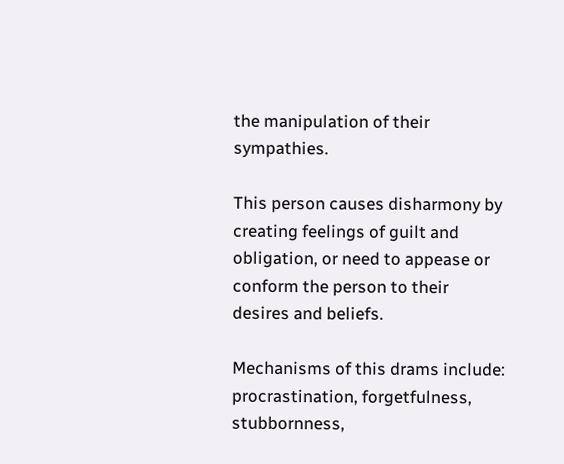the manipulation of their sympathies.

This person causes disharmony by creating feelings of guilt and obligation, or need to appease or conform the person to their desires and beliefs.

Mechanisms of this drams include: procrastination, forgetfulness, stubbornness,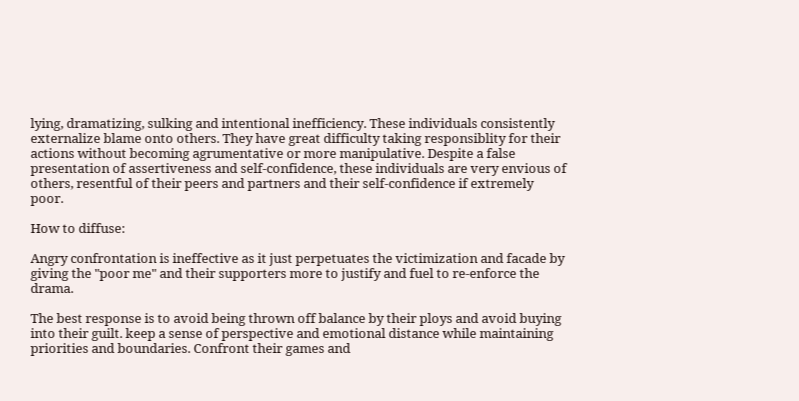lying, dramatizing, sulking and intentional inefficiency. These individuals consistently externalize blame onto others. They have great difficulty taking responsiblity for their actions without becoming agrumentative or more manipulative. Despite a false presentation of assertiveness and self-confidence, these individuals are very envious of others, resentful of their peers and partners and their self-confidence if extremely poor.

How to diffuse:

Angry confrontation is ineffective as it just perpetuates the victimization and facade by giving the "poor me" and their supporters more to justify and fuel to re-enforce the drama.

The best response is to avoid being thrown off balance by their ploys and avoid buying into their guilt. keep a sense of perspective and emotional distance while maintaining priorities and boundaries. Confront their games and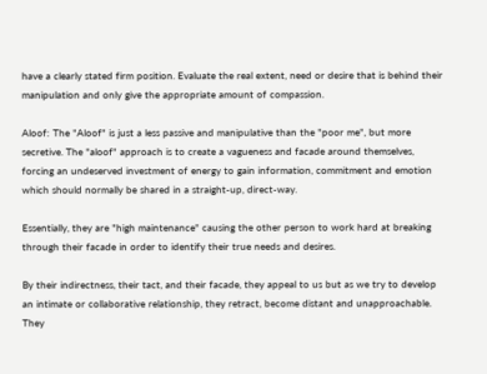have a clearly stated firm position. Evaluate the real extent, need or desire that is behind their manipulation and only give the appropriate amount of compassion.

Aloof: The "Aloof" is just a less passive and manipulative than the "poor me", but more secretive. The "aloof" approach is to create a vagueness and facade around themselves, forcing an undeserved investment of energy to gain information, commitment and emotion which should normally be shared in a straight-up, direct-way.

Essentially, they are "high maintenance" causing the other person to work hard at breaking through their facade in order to identify their true needs and desires.

By their indirectness, their tact, and their facade, they appeal to us but as we try to develop an intimate or collaborative relationship, they retract, become distant and unapproachable. They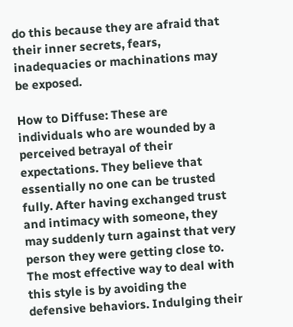do this because they are afraid that their inner secrets, fears, inadequacies or machinations may be exposed.

How to Diffuse: These are individuals who are wounded by a perceived betrayal of their expectations. They believe that essentially no one can be trusted fully. After having exchanged trust and intimacy with someone, they may suddenly turn against that very person they were getting close to. The most effective way to deal with this style is by avoiding the defensive behaviors. Indulging their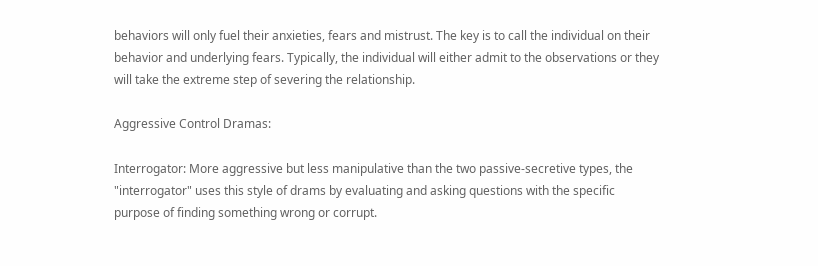behaviors will only fuel their anxieties, fears and mistrust. The key is to call the individual on their behavior and underlying fears. Typically, the individual will either admit to the observations or they will take the extreme step of severing the relationship.

Aggressive Control Dramas:

Interrogator: More aggressive but less manipulative than the two passive-secretive types, the "interrogator" uses this style of drams by evaluating and asking questions with the specific purpose of finding something wrong or corrupt.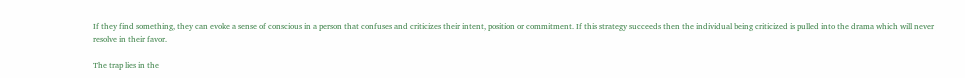If they find something, they can evoke a sense of conscious in a person that confuses and criticizes their intent, position or commitment. If this strategy succeeds then the individual being criticized is pulled into the drama which will never resolve in their favor.

The trap lies in the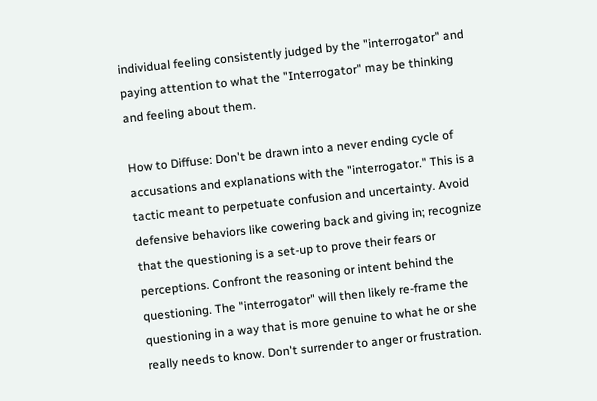individual feeling consistently judged by the "interrogator" and paying attention to what the "Interrogator" may be thinking and feeling about them.

How to Diffuse: Don't be drawn into a never ending cycle of accusations and explanations with the "interrogator." This is a tactic meant to perpetuate confusion and uncertainty. Avoid defensive behaviors like cowering back and giving in; recognize that the questioning is a set-up to prove their fears or perceptions. Confront the reasoning or intent behind the questioning. The "interrogator" will then likely re-frame the questioning in a way that is more genuine to what he or she really needs to know. Don't surrender to anger or frustration.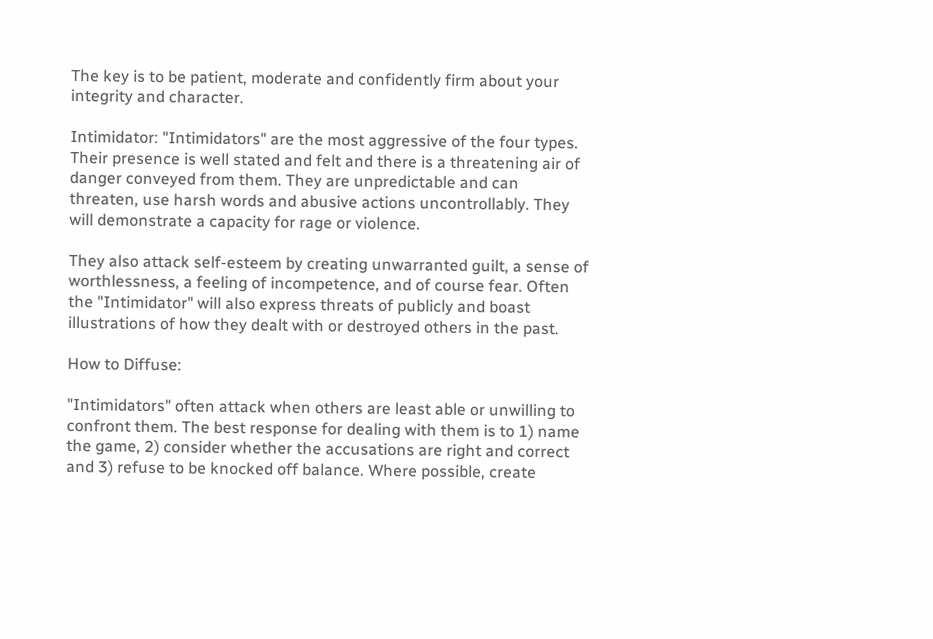The key is to be patient, moderate and confidently firm about your integrity and character.

Intimidator: "Intimidators" are the most aggressive of the four types. Their presence is well stated and felt and there is a threatening air of danger conveyed from them. They are unpredictable and can threaten, use harsh words and abusive actions uncontrollably. They will demonstrate a capacity for rage or violence.

They also attack self-esteem by creating unwarranted guilt, a sense of worthlessness, a feeling of incompetence, and of course fear. Often the "Intimidator" will also express threats of publicly and boast illustrations of how they dealt with or destroyed others in the past.

How to Diffuse:

"Intimidators" often attack when others are least able or unwilling to confront them. The best response for dealing with them is to 1) name the game, 2) consider whether the accusations are right and correct and 3) refuse to be knocked off balance. Where possible, create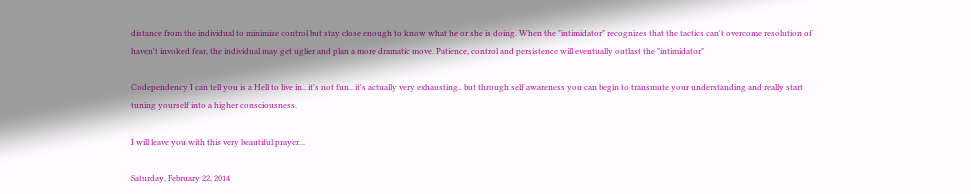distance from the individual to minimize control but stay close enough to know what he or she is doing. When the "intimidator" recognizes that the tactics can't overcome resolution of haven't invoked fear, the individual may get uglier and plan a more dramatic move. Patience, control and persistence will eventually outlast the "intimidator"

Codependency I can tell you is a Hell to live in.. it's not fun.. it's actually very exhausting.. but through self awareness you can begin to transmute your understanding and really start tuning yourself into a higher consciousness.

I will leave you with this very beautiful prayer...

Saturday, February 22, 2014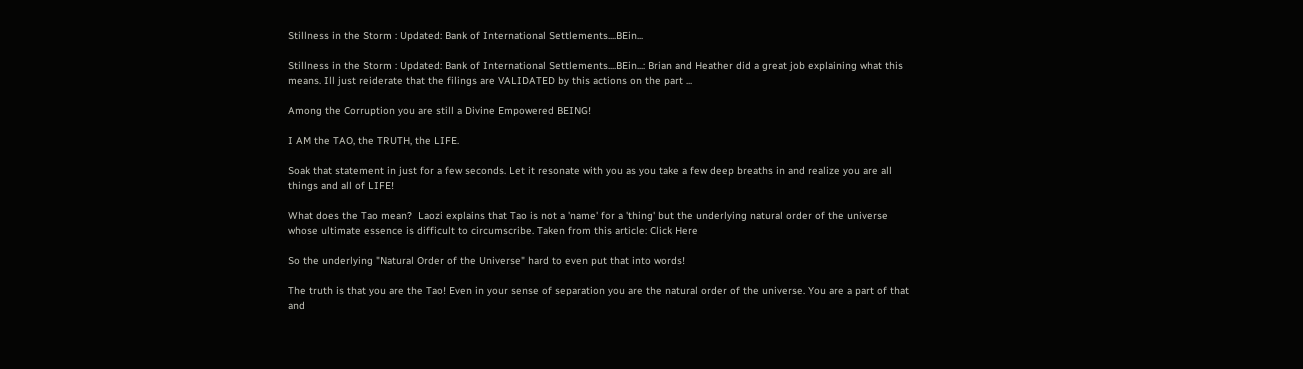Stillness in the Storm : Updated: Bank of International Settlements....BEin...

Stillness in the Storm : Updated: Bank of International Settlements....BEin...: Brian and Heather did a great job explaining what this means. Ill just reiderate that the filings are VALIDATED by this actions on the part ...

Among the Corruption you are still a Divine Empowered BEING!

I AM the TAO, the TRUTH, the LIFE.

Soak that statement in just for a few seconds. Let it resonate with you as you take a few deep breaths in and realize you are all things and all of LIFE!

What does the Tao mean?  Laozi explains that Tao is not a 'name' for a 'thing' but the underlying natural order of the universe whose ultimate essence is difficult to circumscribe. Taken from this article: Click Here

So the underlying "Natural Order of the Universe" hard to even put that into words!

The truth is that you are the Tao! Even in your sense of separation you are the natural order of the universe. You are a part of that and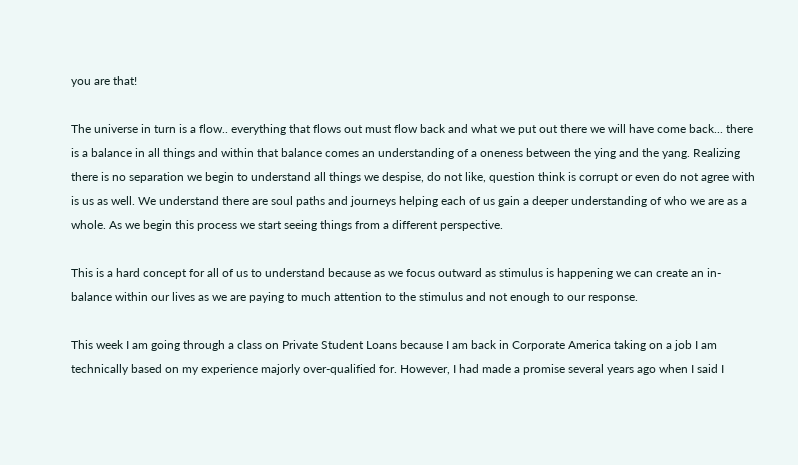you are that!

The universe in turn is a flow.. everything that flows out must flow back and what we put out there we will have come back... there is a balance in all things and within that balance comes an understanding of a oneness between the ying and the yang. Realizing there is no separation we begin to understand all things we despise, do not like, question think is corrupt or even do not agree with is us as well. We understand there are soul paths and journeys helping each of us gain a deeper understanding of who we are as a whole. As we begin this process we start seeing things from a different perspective.

This is a hard concept for all of us to understand because as we focus outward as stimulus is happening we can create an in-balance within our lives as we are paying to much attention to the stimulus and not enough to our response.

This week I am going through a class on Private Student Loans because I am back in Corporate America taking on a job I am technically based on my experience majorly over-qualified for. However, I had made a promise several years ago when I said I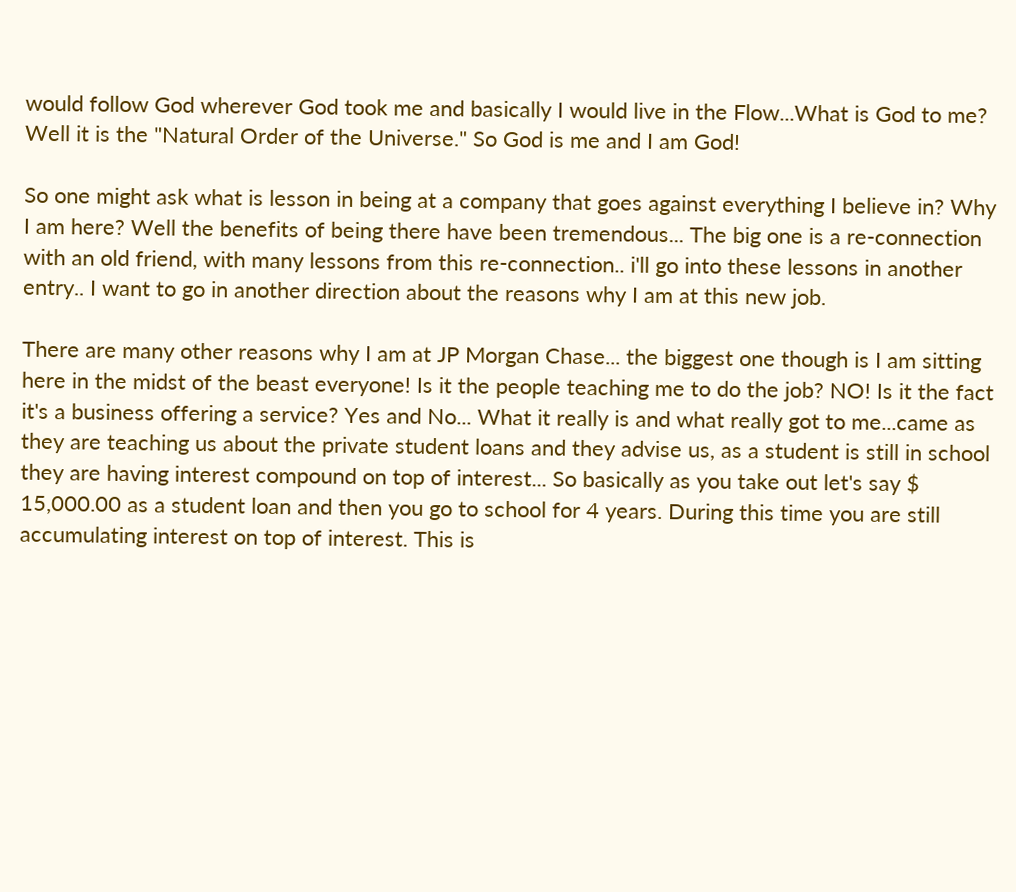would follow God wherever God took me and basically I would live in the Flow...What is God to me? Well it is the "Natural Order of the Universe." So God is me and I am God!

So one might ask what is lesson in being at a company that goes against everything I believe in? Why I am here? Well the benefits of being there have been tremendous... The big one is a re-connection with an old friend, with many lessons from this re-connection.. i'll go into these lessons in another entry.. I want to go in another direction about the reasons why I am at this new job.

There are many other reasons why I am at JP Morgan Chase... the biggest one though is I am sitting here in the midst of the beast everyone! Is it the people teaching me to do the job? NO! Is it the fact it's a business offering a service? Yes and No... What it really is and what really got to me...came as they are teaching us about the private student loans and they advise us, as a student is still in school they are having interest compound on top of interest... So basically as you take out let's say $ 15,000.00 as a student loan and then you go to school for 4 years. During this time you are still accumulating interest on top of interest. This is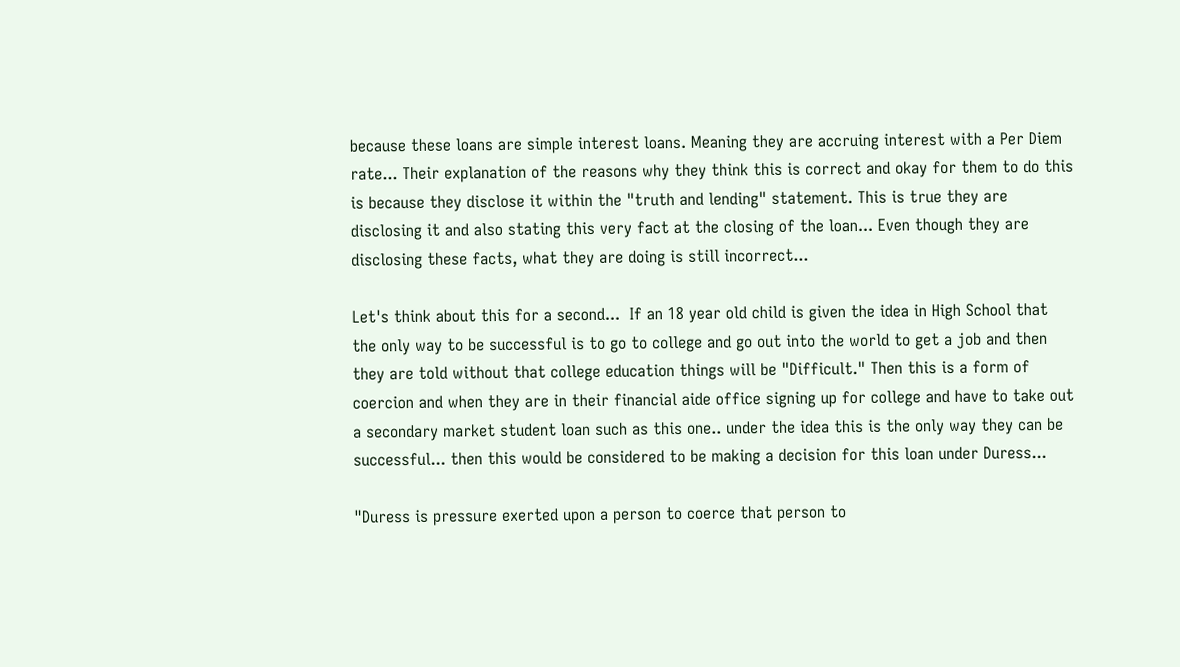because these loans are simple interest loans. Meaning they are accruing interest with a Per Diem rate... Their explanation of the reasons why they think this is correct and okay for them to do this is because they disclose it within the "truth and lending" statement. This is true they are disclosing it and also stating this very fact at the closing of the loan... Even though they are disclosing these facts, what they are doing is still incorrect...

Let's think about this for a second...  If an 18 year old child is given the idea in High School that the only way to be successful is to go to college and go out into the world to get a job and then they are told without that college education things will be "Difficult." Then this is a form of coercion and when they are in their financial aide office signing up for college and have to take out a secondary market student loan such as this one.. under the idea this is the only way they can be successful... then this would be considered to be making a decision for this loan under Duress...

"Duress is pressure exerted upon a person to coerce that person to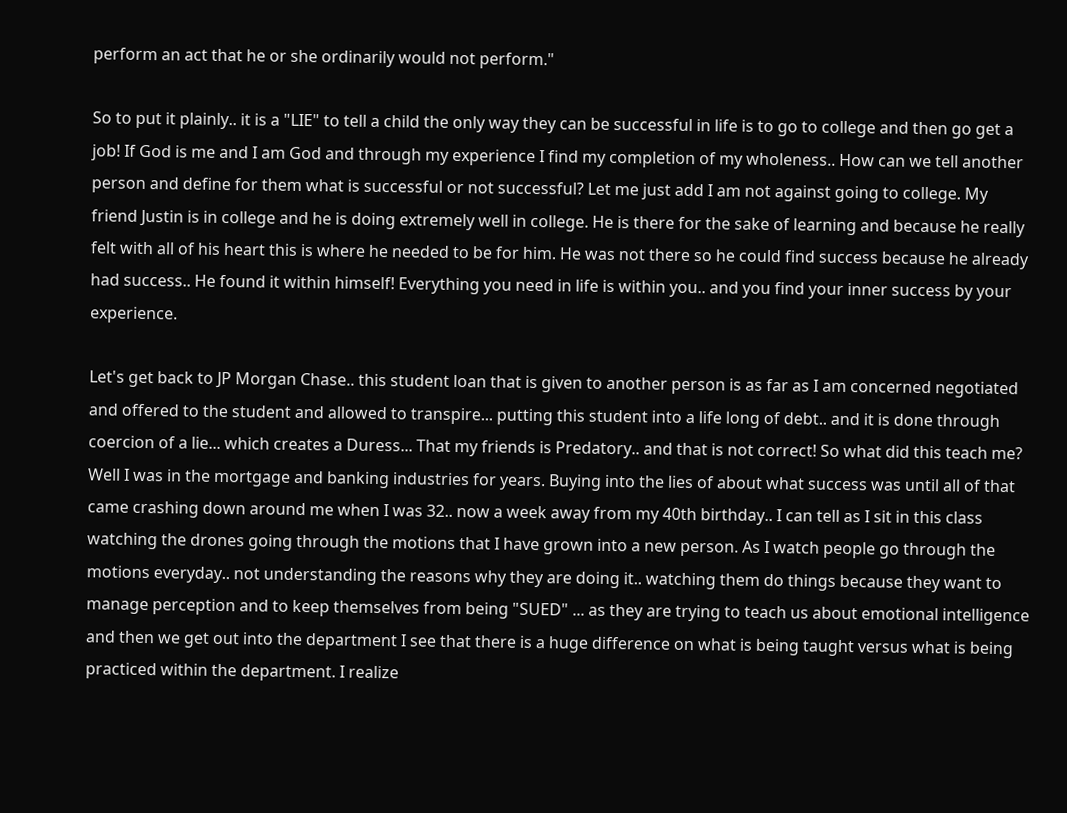perform an act that he or she ordinarily would not perform."

So to put it plainly.. it is a "LIE" to tell a child the only way they can be successful in life is to go to college and then go get a job! If God is me and I am God and through my experience I find my completion of my wholeness.. How can we tell another person and define for them what is successful or not successful? Let me just add I am not against going to college. My friend Justin is in college and he is doing extremely well in college. He is there for the sake of learning and because he really felt with all of his heart this is where he needed to be for him. He was not there so he could find success because he already had success.. He found it within himself! Everything you need in life is within you.. and you find your inner success by your experience.

Let's get back to JP Morgan Chase.. this student loan that is given to another person is as far as I am concerned negotiated and offered to the student and allowed to transpire... putting this student into a life long of debt.. and it is done through coercion of a lie... which creates a Duress... That my friends is Predatory.. and that is not correct! So what did this teach me? Well I was in the mortgage and banking industries for years. Buying into the lies of about what success was until all of that came crashing down around me when I was 32.. now a week away from my 40th birthday.. I can tell as I sit in this class watching the drones going through the motions that I have grown into a new person. As I watch people go through the motions everyday.. not understanding the reasons why they are doing it.. watching them do things because they want to manage perception and to keep themselves from being "SUED" ... as they are trying to teach us about emotional intelligence and then we get out into the department I see that there is a huge difference on what is being taught versus what is being practiced within the department. I realize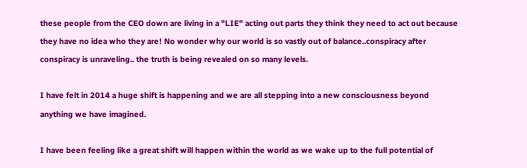these people from the CEO down are living in a "LIE" acting out parts they think they need to act out because they have no idea who they are! No wonder why our world is so vastly out of balance..conspiracy after conspiracy is unraveling.. the truth is being revealed on so many levels.

I have felt in 2014 a huge shift is happening and we are all stepping into a new consciousness beyond anything we have imagined.

I have been feeling like a great shift will happen within the world as we wake up to the full potential of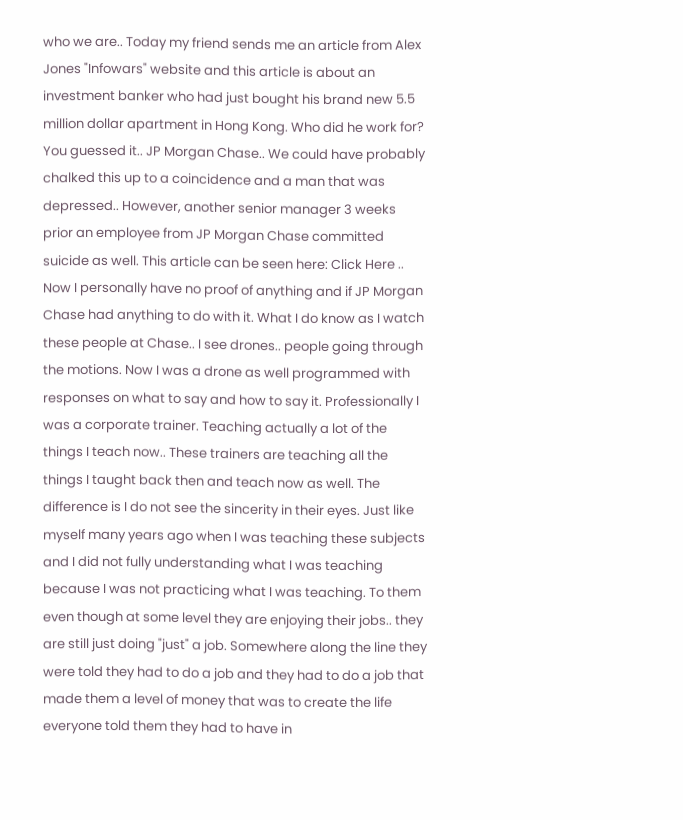who we are.. Today my friend sends me an article from Alex Jones "Infowars" website and this article is about an investment banker who had just bought his brand new 5.5 million dollar apartment in Hong Kong. Who did he work for? You guessed it.. JP Morgan Chase.. We could have probably chalked this up to a coincidence and a man that was depressed.. However, another senior manager 3 weeks prior an employee from JP Morgan Chase committed suicide as well. This article can be seen here: Click Here .. Now I personally have no proof of anything and if JP Morgan Chase had anything to do with it. What I do know as I watch these people at Chase.. I see drones.. people going through the motions. Now I was a drone as well programmed with responses on what to say and how to say it. Professionally I was a corporate trainer. Teaching actually a lot of the things I teach now.. These trainers are teaching all the things I taught back then and teach now as well. The difference is I do not see the sincerity in their eyes. Just like myself many years ago when I was teaching these subjects and I did not fully understanding what I was teaching because I was not practicing what I was teaching. To them even though at some level they are enjoying their jobs.. they are still just doing "just" a job. Somewhere along the line they were told they had to do a job and they had to do a job that made them a level of money that was to create the life everyone told them they had to have in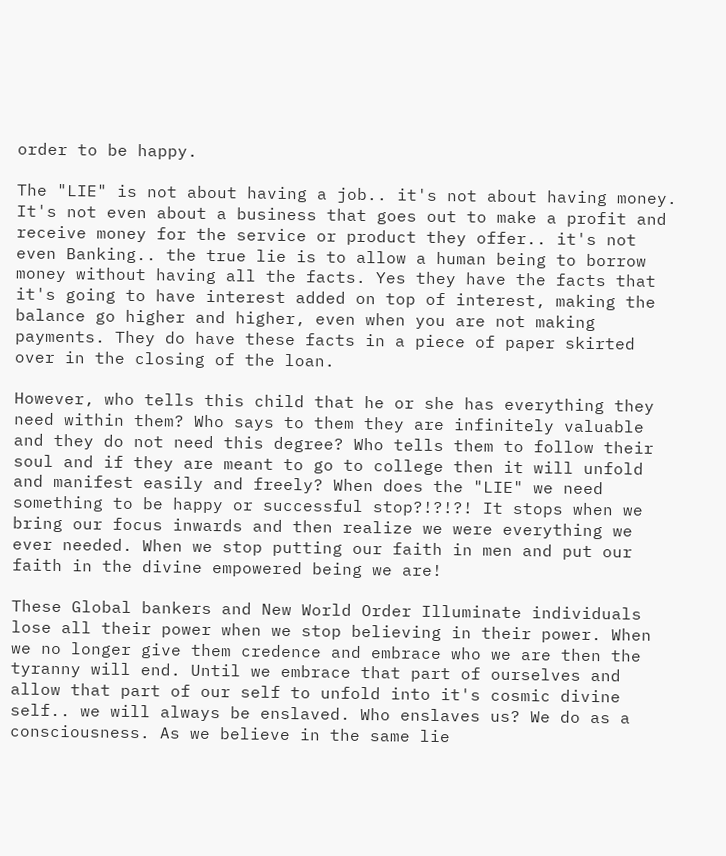order to be happy.

The "LIE" is not about having a job.. it's not about having money. It's not even about a business that goes out to make a profit and receive money for the service or product they offer.. it's not even Banking.. the true lie is to allow a human being to borrow money without having all the facts. Yes they have the facts that it's going to have interest added on top of interest, making the balance go higher and higher, even when you are not making payments. They do have these facts in a piece of paper skirted over in the closing of the loan.

However, who tells this child that he or she has everything they need within them? Who says to them they are infinitely valuable and they do not need this degree? Who tells them to follow their soul and if they are meant to go to college then it will unfold and manifest easily and freely? When does the "LIE" we need something to be happy or successful stop?!?!?! It stops when we bring our focus inwards and then realize we were everything we ever needed. When we stop putting our faith in men and put our faith in the divine empowered being we are!

These Global bankers and New World Order Illuminate individuals lose all their power when we stop believing in their power. When we no longer give them credence and embrace who we are then the tyranny will end. Until we embrace that part of ourselves and allow that part of our self to unfold into it's cosmic divine self.. we will always be enslaved. Who enslaves us? We do as a consciousness. As we believe in the same lie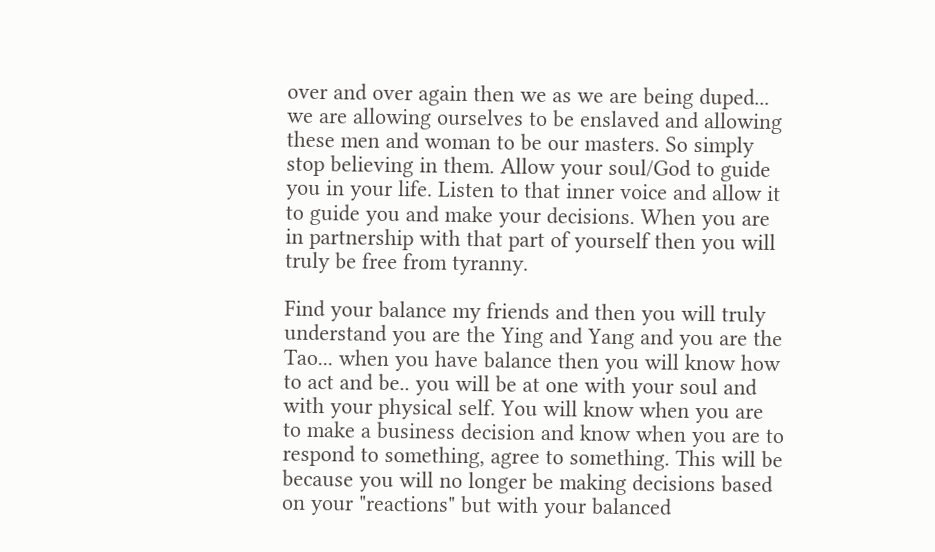over and over again then we as we are being duped... we are allowing ourselves to be enslaved and allowing these men and woman to be our masters. So simply stop believing in them. Allow your soul/God to guide you in your life. Listen to that inner voice and allow it to guide you and make your decisions. When you are in partnership with that part of yourself then you will truly be free from tyranny.

Find your balance my friends and then you will truly understand you are the Ying and Yang and you are the Tao... when you have balance then you will know how to act and be.. you will be at one with your soul and with your physical self. You will know when you are to make a business decision and know when you are to respond to something, agree to something. This will be because you will no longer be making decisions based on your "reactions" but with your balanced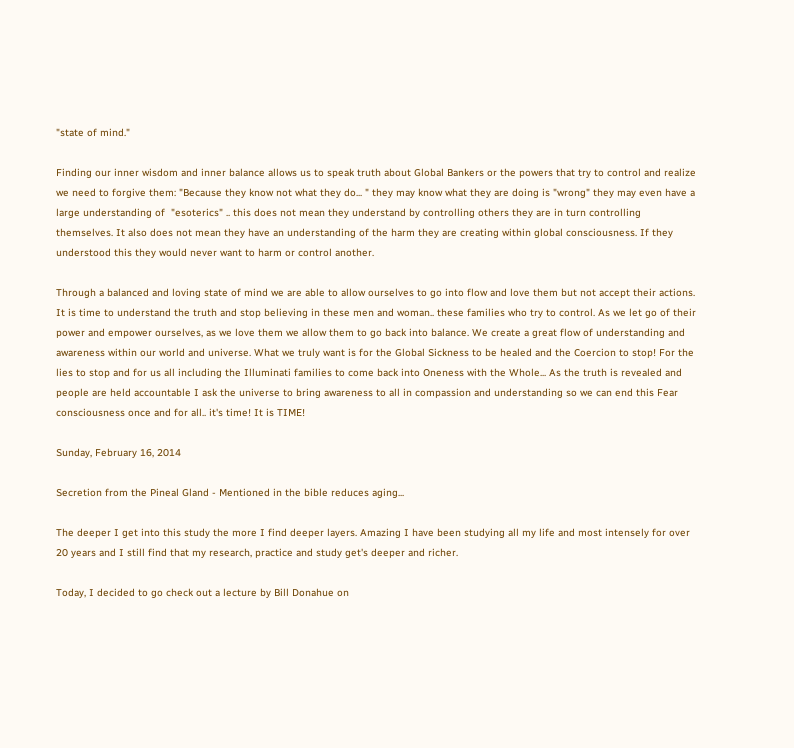"state of mind."

Finding our inner wisdom and inner balance allows us to speak truth about Global Bankers or the powers that try to control and realize we need to forgive them: "Because they know not what they do... " they may know what they are doing is "wrong" they may even have a large understanding of  "esoterics" .. this does not mean they understand by controlling others they are in turn controlling themselves. It also does not mean they have an understanding of the harm they are creating within global consciousness. If they understood this they would never want to harm or control another.

Through a balanced and loving state of mind we are able to allow ourselves to go into flow and love them but not accept their actions. It is time to understand the truth and stop believing in these men and woman.. these families who try to control. As we let go of their power and empower ourselves, as we love them we allow them to go back into balance. We create a great flow of understanding and awareness within our world and universe. What we truly want is for the Global Sickness to be healed and the Coercion to stop! For the lies to stop and for us all including the Illuminati families to come back into Oneness with the Whole... As the truth is revealed and people are held accountable I ask the universe to bring awareness to all in compassion and understanding so we can end this Fear consciousness once and for all.. it's time! It is TIME!

Sunday, February 16, 2014

Secretion from the Pineal Gland - Mentioned in the bible reduces aging...

The deeper I get into this study the more I find deeper layers. Amazing I have been studying all my life and most intensely for over 20 years and I still find that my research, practice and study get's deeper and richer.

Today, I decided to go check out a lecture by Bill Donahue on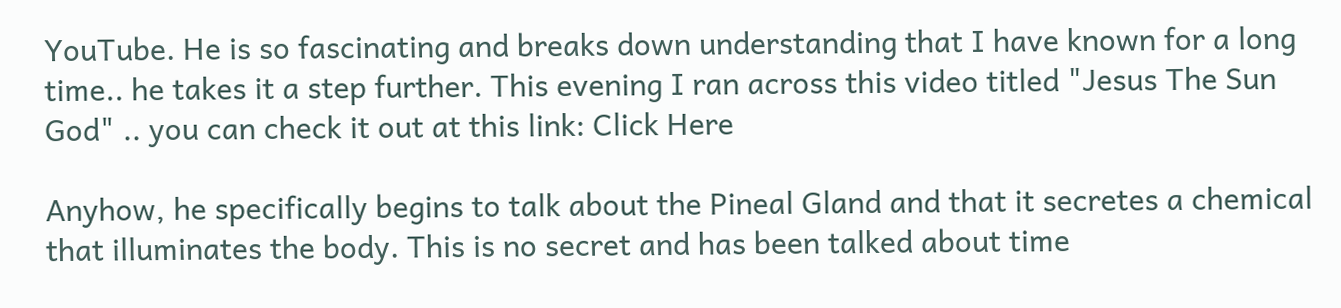YouTube. He is so fascinating and breaks down understanding that I have known for a long time.. he takes it a step further. This evening I ran across this video titled "Jesus The Sun God" .. you can check it out at this link: Click Here

Anyhow, he specifically begins to talk about the Pineal Gland and that it secretes a chemical that illuminates the body. This is no secret and has been talked about time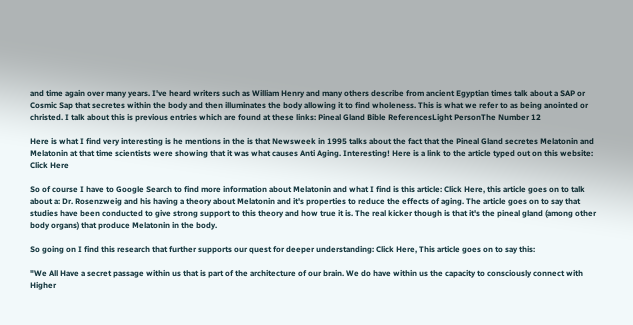and time again over many years. I've heard writers such as William Henry and many others describe from ancient Egyptian times talk about a SAP or Cosmic Sap that secretes within the body and then illuminates the body allowing it to find wholeness. This is what we refer to as being anointed or christed. I talk about this is previous entries which are found at these links: Pineal Gland Bible ReferencesLight PersonThe Number 12

Here is what I find very interesting is he mentions in the is that Newsweek in 1995 talks about the fact that the Pineal Gland secretes Melatonin and Melatonin at that time scientists were showing that it was what causes Anti Aging. Interesting! Here is a link to the article typed out on this website: Click Here

So of course I have to Google Search to find more information about Melatonin and what I find is this article: Click Here, this article goes on to talk about a: Dr. Rosenzweig and his having a theory about Melatonin and it's properties to reduce the effects of aging. The article goes on to say that studies have been conducted to give strong support to this theory and how true it is. The real kicker though is that it's the pineal gland (among other body organs) that produce Melatonin in the body.

So going on I find this research that further supports our quest for deeper understanding: Click Here, This article goes on to say this:

"We All Have a secret passage within us that is part of the architecture of our brain. We do have within us the capacity to consciously connect with Higher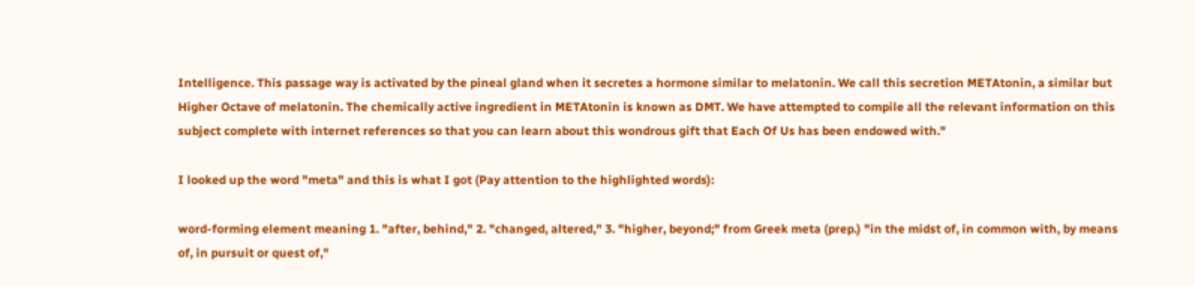Intelligence. This passage way is activated by the pineal gland when it secretes a hormone similar to melatonin. We call this secretion METAtonin, a similar but Higher Octave of melatonin. The chemically active ingredient in METAtonin is known as DMT. We have attempted to compile all the relevant information on this subject complete with internet references so that you can learn about this wondrous gift that Each Of Us has been endowed with."

I looked up the word "meta" and this is what I got (Pay attention to the highlighted words):

word-forming element meaning 1. "after, behind," 2. "changed, altered," 3. "higher, beyond;" from Greek meta (prep.) "in the midst of, in common with, by means of, in pursuit or quest of,"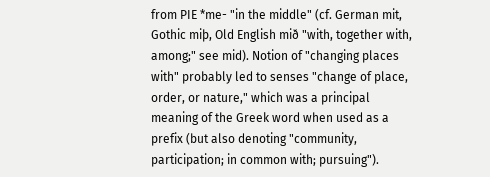from PIE *me- "in the middle" (cf. German mit, Gothic miþ, Old English mið "with, together with, among;" see mid). Notion of "changing places with" probably led to senses "change of place, order, or nature," which was a principal meaning of the Greek word when used as a prefix (but also denoting "community, participation; in common with; pursuing").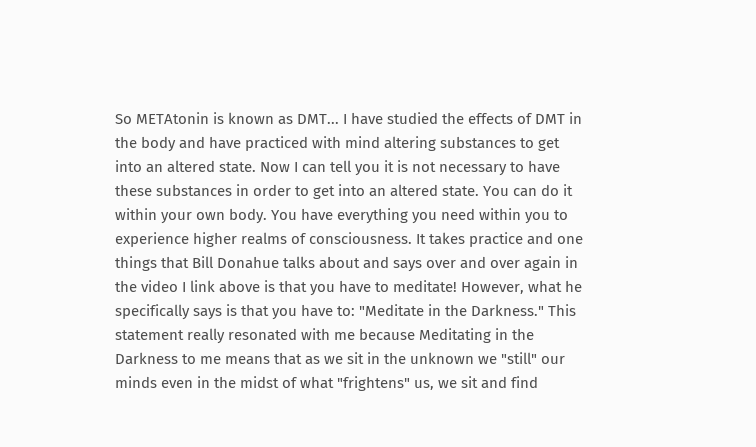So METAtonin is known as DMT... I have studied the effects of DMT in the body and have practiced with mind altering substances to get into an altered state. Now I can tell you it is not necessary to have these substances in order to get into an altered state. You can do it within your own body. You have everything you need within you to experience higher realms of consciousness. It takes practice and one things that Bill Donahue talks about and says over and over again in the video I link above is that you have to meditate! However, what he specifically says is that you have to: "Meditate in the Darkness." This statement really resonated with me because Meditating in the Darkness to me means that as we sit in the unknown we "still" our minds even in the midst of what "frightens" us, we sit and find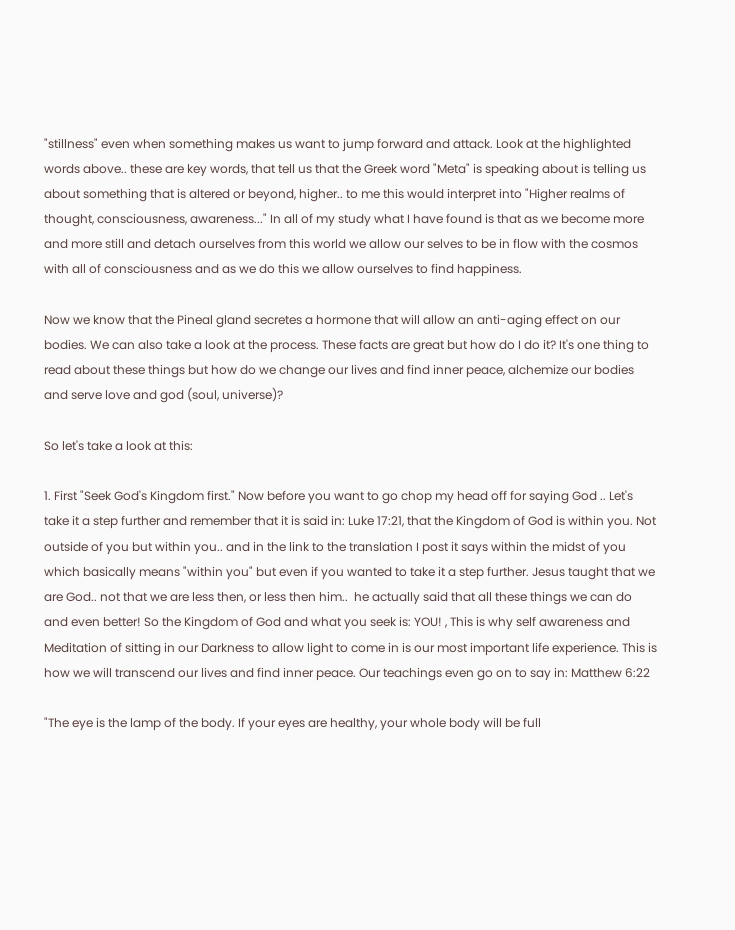"stillness" even when something makes us want to jump forward and attack. Look at the highlighted words above.. these are key words, that tell us that the Greek word "Meta" is speaking about is telling us about something that is altered or beyond, higher.. to me this would interpret into "Higher realms of thought, consciousness, awareness..." In all of my study what I have found is that as we become more and more still and detach ourselves from this world we allow our selves to be in flow with the cosmos with all of consciousness and as we do this we allow ourselves to find happiness.

Now we know that the Pineal gland secretes a hormone that will allow an anti-aging effect on our bodies. We can also take a look at the process. These facts are great but how do I do it? It's one thing to read about these things but how do we change our lives and find inner peace, alchemize our bodies and serve love and god (soul, universe)?

So let's take a look at this:

1. First "Seek God's Kingdom first." Now before you want to go chop my head off for saying God .. Let's take it a step further and remember that it is said in: Luke 17:21, that the Kingdom of God is within you. Not outside of you but within you.. and in the link to the translation I post it says within the midst of you which basically means "within you" but even if you wanted to take it a step further. Jesus taught that we are God.. not that we are less then, or less then him..  he actually said that all these things we can do and even better! So the Kingdom of God and what you seek is: YOU! , This is why self awareness and Meditation of sitting in our Darkness to allow light to come in is our most important life experience. This is how we will transcend our lives and find inner peace. Our teachings even go on to say in: Matthew 6:22

"The eye is the lamp of the body. If your eyes are healthy, your whole body will be full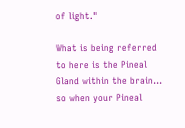of light."

What is being referred to here is the Pineal Gland within the brain... so when your Pineal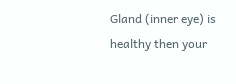Gland (inner eye) is healthy then your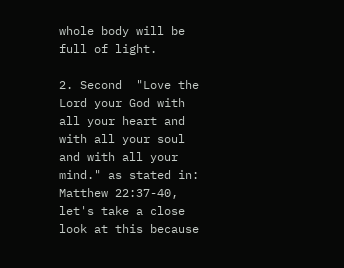whole body will be full of light.

2. Second  "Love the Lord your God with all your heart and with all your soul and with all your mind." as stated in: Matthew 22:37-40, let's take a close look at this because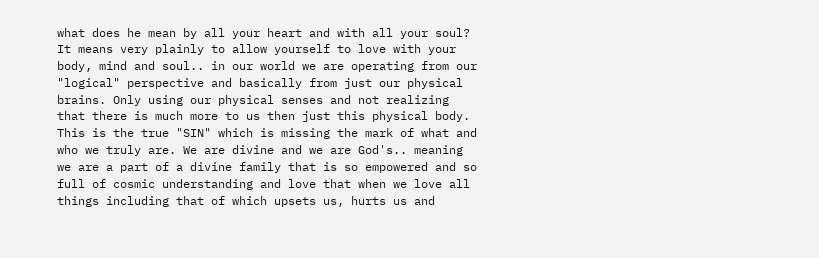what does he mean by all your heart and with all your soul? It means very plainly to allow yourself to love with your body, mind and soul.. in our world we are operating from our "logical" perspective and basically from just our physical brains. Only using our physical senses and not realizing that there is much more to us then just this physical body. This is the true "SIN" which is missing the mark of what and who we truly are. We are divine and we are God's.. meaning we are a part of a divine family that is so empowered and so full of cosmic understanding and love that when we love all things including that of which upsets us, hurts us and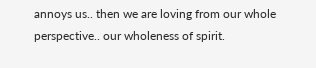annoys us.. then we are loving from our whole perspective.. our wholeness of spirit.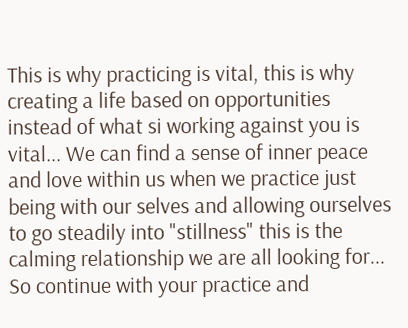This is why practicing is vital, this is why creating a life based on opportunities instead of what si working against you is vital... We can find a sense of inner peace and love within us when we practice just being with our selves and allowing ourselves to go steadily into "stillness" this is the calming relationship we are all looking for... So continue with your practice and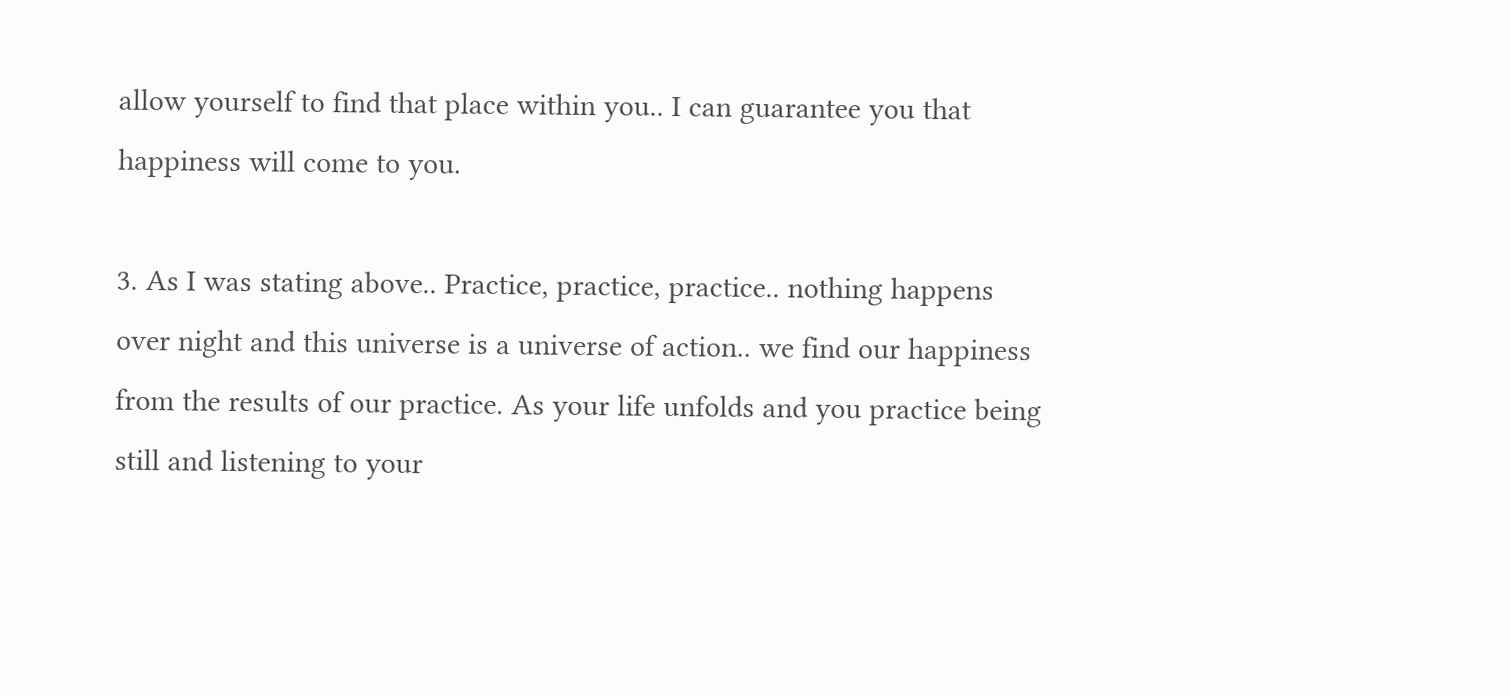allow yourself to find that place within you.. I can guarantee you that happiness will come to you.

3. As I was stating above.. Practice, practice, practice.. nothing happens over night and this universe is a universe of action.. we find our happiness from the results of our practice. As your life unfolds and you practice being still and listening to your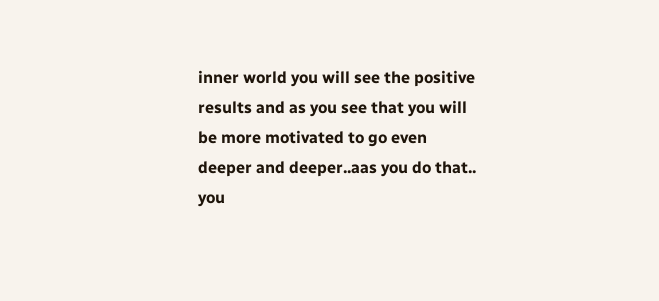inner world you will see the positive results and as you see that you will be more motivated to go even deeper and deeper..aas you do that.. you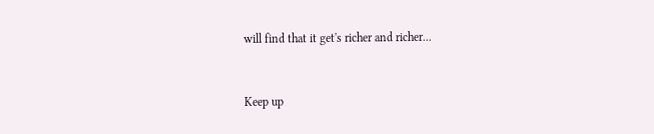will find that it get's richer and richer...


Keep up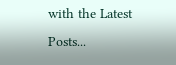with the Latest Posts...